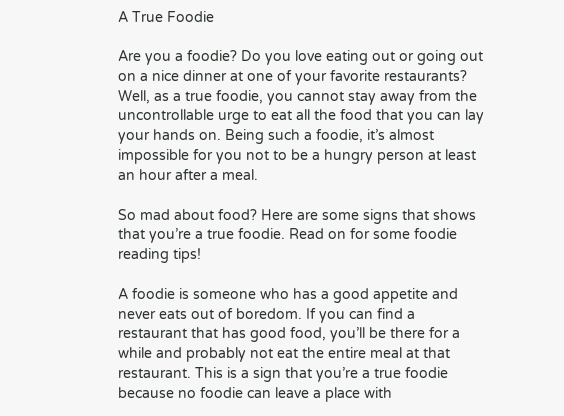A True Foodie

Are you a foodie? Do you love eating out or going out on a nice dinner at one of your favorite restaurants? Well, as a true foodie, you cannot stay away from the uncontrollable urge to eat all the food that you can lay your hands on. Being such a foodie, it’s almost impossible for you not to be a hungry person at least an hour after a meal.

So mad about food? Here are some signs that shows that you’re a true foodie. Read on for some foodie reading tips!

A foodie is someone who has a good appetite and never eats out of boredom. If you can find a restaurant that has good food, you’ll be there for a while and probably not eat the entire meal at that restaurant. This is a sign that you’re a true foodie because no foodie can leave a place with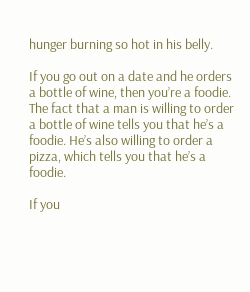hunger burning so hot in his belly.

If you go out on a date and he orders a bottle of wine, then you’re a foodie. The fact that a man is willing to order a bottle of wine tells you that he’s a foodie. He’s also willing to order a pizza, which tells you that he’s a foodie.

If you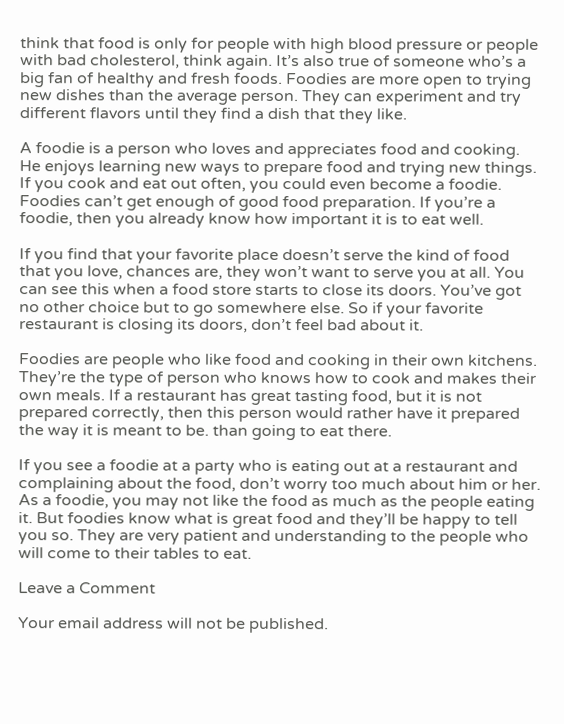think that food is only for people with high blood pressure or people with bad cholesterol, think again. It’s also true of someone who’s a big fan of healthy and fresh foods. Foodies are more open to trying new dishes than the average person. They can experiment and try different flavors until they find a dish that they like.

A foodie is a person who loves and appreciates food and cooking. He enjoys learning new ways to prepare food and trying new things. If you cook and eat out often, you could even become a foodie. Foodies can’t get enough of good food preparation. If you’re a foodie, then you already know how important it is to eat well.

If you find that your favorite place doesn’t serve the kind of food that you love, chances are, they won’t want to serve you at all. You can see this when a food store starts to close its doors. You’ve got no other choice but to go somewhere else. So if your favorite restaurant is closing its doors, don’t feel bad about it.

Foodies are people who like food and cooking in their own kitchens. They’re the type of person who knows how to cook and makes their own meals. If a restaurant has great tasting food, but it is not prepared correctly, then this person would rather have it prepared the way it is meant to be. than going to eat there.

If you see a foodie at a party who is eating out at a restaurant and complaining about the food, don’t worry too much about him or her. As a foodie, you may not like the food as much as the people eating it. But foodies know what is great food and they’ll be happy to tell you so. They are very patient and understanding to the people who will come to their tables to eat.

Leave a Comment

Your email address will not be published.